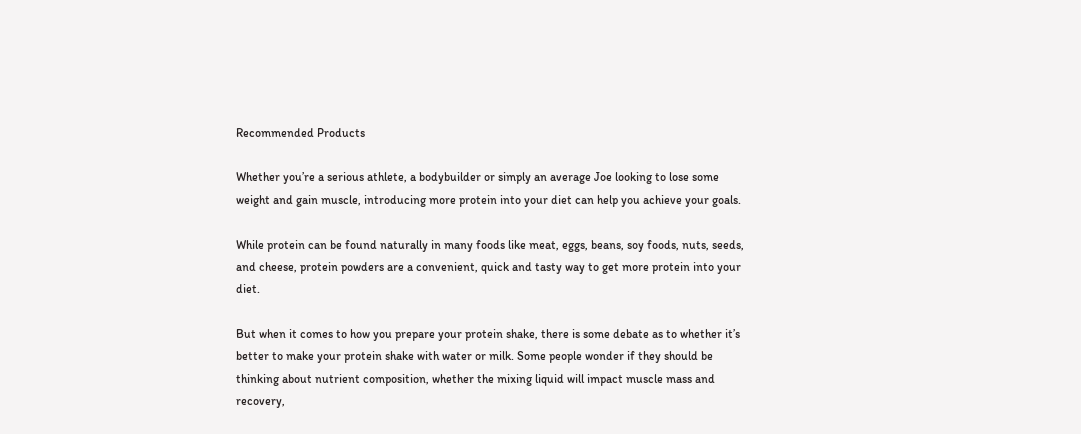Recommended Products

Whether you’re a serious athlete, a bodybuilder or simply an average Joe looking to lose some weight and gain muscle, introducing more protein into your diet can help you achieve your goals.

While protein can be found naturally in many foods like meat, eggs, beans, soy foods, nuts, seeds, and cheese, protein powders are a convenient, quick and tasty way to get more protein into your diet.

But when it comes to how you prepare your protein shake, there is some debate as to whether it’s better to make your protein shake with water or milk. Some people wonder if they should be thinking about nutrient composition, whether the mixing liquid will impact muscle mass and recovery,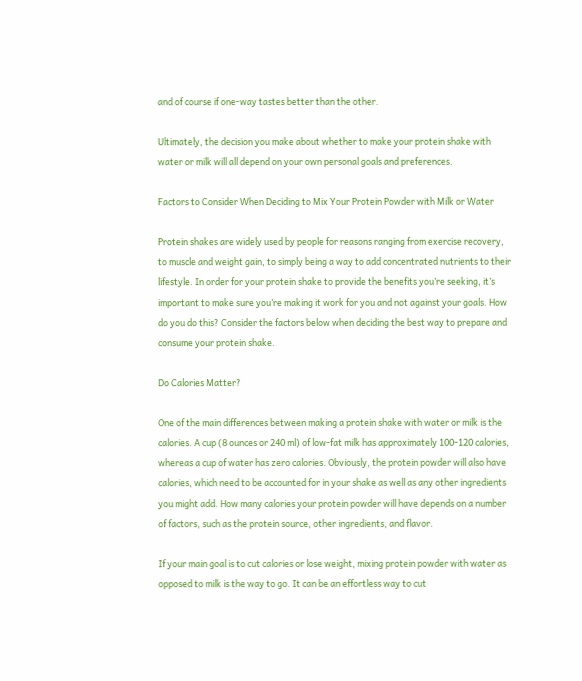and of course if one-way tastes better than the other.

Ultimately, the decision you make about whether to make your protein shake with water or milk will all depend on your own personal goals and preferences.

Factors to Consider When Deciding to Mix Your Protein Powder with Milk or Water

Protein shakes are widely used by people for reasons ranging from exercise recovery, to muscle and weight gain, to simply being a way to add concentrated nutrients to their lifestyle. In order for your protein shake to provide the benefits you’re seeking, it’s important to make sure you’re making it work for you and not against your goals. How do you do this? Consider the factors below when deciding the best way to prepare and consume your protein shake.

Do Calories Matter?

One of the main differences between making a protein shake with water or milk is the calories. A cup (8 ounces or 240 ml) of low-fat milk has approximately 100-120 calories, whereas a cup of water has zero calories. Obviously, the protein powder will also have calories, which need to be accounted for in your shake as well as any other ingredients you might add. How many calories your protein powder will have depends on a number of factors, such as the protein source, other ingredients, and flavor.

If your main goal is to cut calories or lose weight, mixing protein powder with water as opposed to milk is the way to go. It can be an effortless way to cut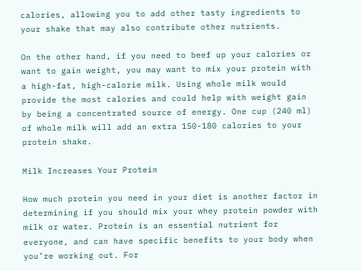calories, allowing you to add other tasty ingredients to your shake that may also contribute other nutrients.

On the other hand, if you need to beef up your calories or want to gain weight, you may want to mix your protein with a high-fat, high-calorie milk. Using whole milk would provide the most calories and could help with weight gain by being a concentrated source of energy. One cup (240 ml) of whole milk will add an extra 150-180 calories to your protein shake.

Milk Increases Your Protein

How much protein you need in your diet is another factor in determining if you should mix your whey protein powder with milk or water. Protein is an essential nutrient for everyone, and can have specific benefits to your body when you’re working out. For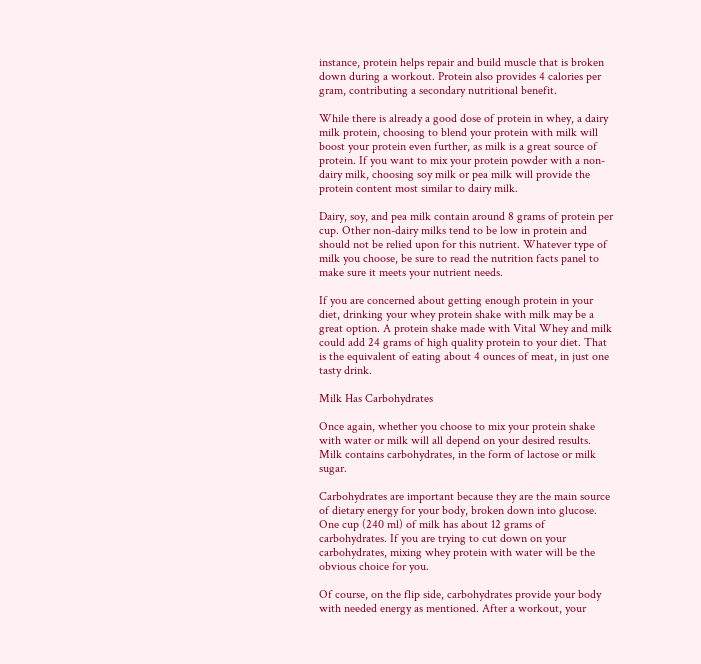instance, protein helps repair and build muscle that is broken down during a workout. Protein also provides 4 calories per gram, contributing a secondary nutritional benefit.

While there is already a good dose of protein in whey, a dairy milk protein, choosing to blend your protein with milk will boost your protein even further, as milk is a great source of protein. If you want to mix your protein powder with a non-dairy milk, choosing soy milk or pea milk will provide the protein content most similar to dairy milk.

Dairy, soy, and pea milk contain around 8 grams of protein per cup. Other non-dairy milks tend to be low in protein and should not be relied upon for this nutrient. Whatever type of milk you choose, be sure to read the nutrition facts panel to make sure it meets your nutrient needs.

If you are concerned about getting enough protein in your diet, drinking your whey protein shake with milk may be a great option. A protein shake made with Vital Whey and milk could add 24 grams of high quality protein to your diet. That is the equivalent of eating about 4 ounces of meat, in just one tasty drink.

Milk Has Carbohydrates

Once again, whether you choose to mix your protein shake with water or milk will all depend on your desired results. Milk contains carbohydrates, in the form of lactose or milk sugar.

Carbohydrates are important because they are the main source of dietary energy for your body, broken down into glucose. One cup (240 ml) of milk has about 12 grams of carbohydrates. If you are trying to cut down on your carbohydrates, mixing whey protein with water will be the obvious choice for you.

Of course, on the flip side, carbohydrates provide your body with needed energy as mentioned. After a workout, your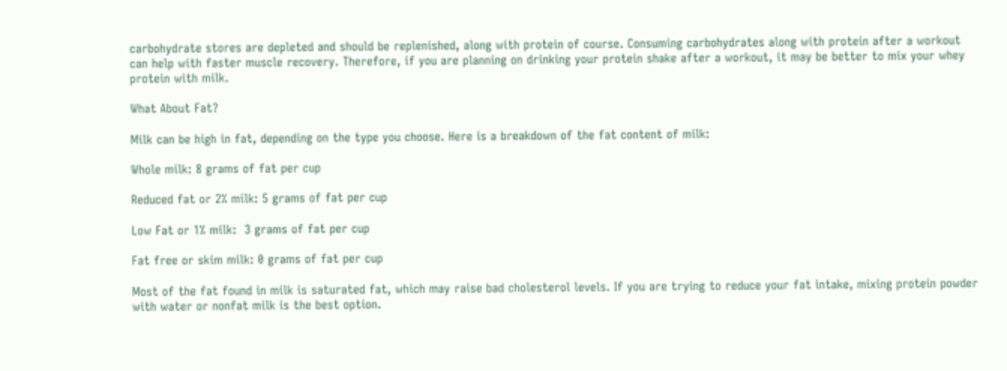carbohydrate stores are depleted and should be replenished, along with protein of course. Consuming carbohydrates along with protein after a workout can help with faster muscle recovery. Therefore, if you are planning on drinking your protein shake after a workout, it may be better to mix your whey protein with milk.

What About Fat?

Milk can be high in fat, depending on the type you choose. Here is a breakdown of the fat content of milk:

Whole milk: 8 grams of fat per cup

Reduced fat or 2% milk: 5 grams of fat per cup

Low Fat or 1% milk:  3 grams of fat per cup

Fat free or skim milk: 0 grams of fat per cup

Most of the fat found in milk is saturated fat, which may raise bad cholesterol levels. If you are trying to reduce your fat intake, mixing protein powder with water or nonfat milk is the best option.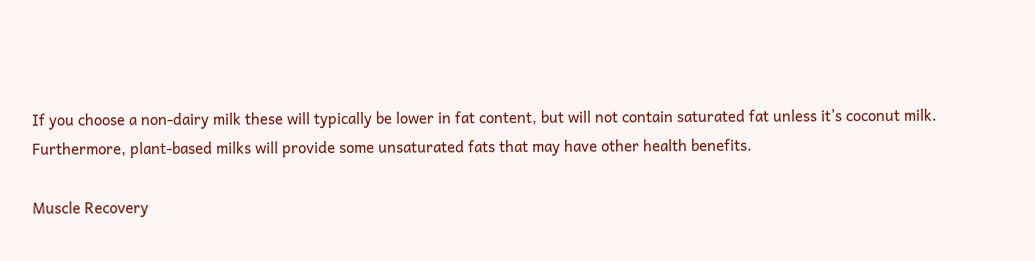If you choose a non-dairy milk these will typically be lower in fat content, but will not contain saturated fat unless it’s coconut milk. Furthermore, plant-based milks will provide some unsaturated fats that may have other health benefits.

Muscle Recovery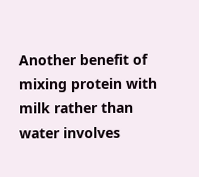Another benefit of mixing protein with milk rather than water involves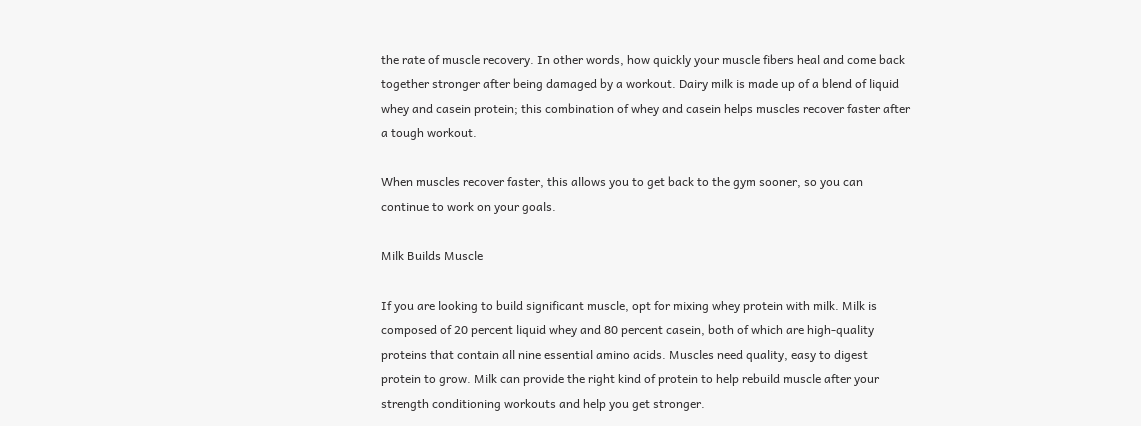the rate of muscle recovery. In other words, how quickly your muscle fibers heal and come back together stronger after being damaged by a workout. Dairy milk is made up of a blend of liquid whey and casein protein; this combination of whey and casein helps muscles recover faster after a tough workout.

When muscles recover faster, this allows you to get back to the gym sooner, so you can continue to work on your goals.

Milk Builds Muscle

If you are looking to build significant muscle, opt for mixing whey protein with milk. Milk is composed of 20 percent liquid whey and 80 percent casein, both of which are high-quality proteins that contain all nine essential amino acids. Muscles need quality, easy to digest protein to grow. Milk can provide the right kind of protein to help rebuild muscle after your strength conditioning workouts and help you get stronger.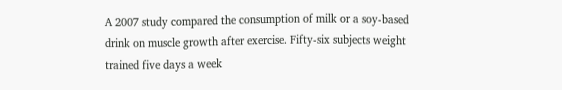A 2007 study compared the consumption of milk or a soy-based drink on muscle growth after exercise. Fifty-six subjects weight trained five days a week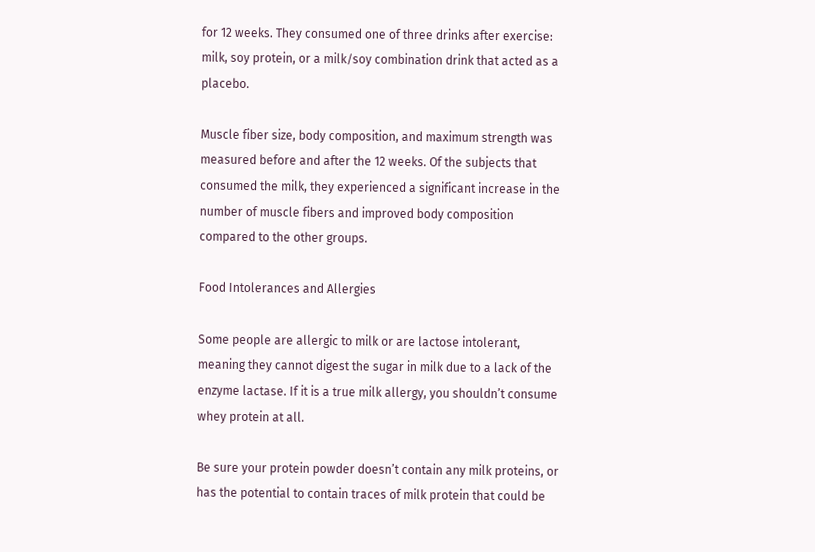for 12 weeks. They consumed one of three drinks after exercise: milk, soy protein, or a milk/soy combination drink that acted as a placebo.

Muscle fiber size, body composition, and maximum strength was measured before and after the 12 weeks. Of the subjects that consumed the milk, they experienced a significant increase in the number of muscle fibers and improved body composition compared to the other groups.

Food Intolerances and Allergies

Some people are allergic to milk or are lactose intolerant, meaning they cannot digest the sugar in milk due to a lack of the enzyme lactase. If it is a true milk allergy, you shouldn’t consume whey protein at all.

Be sure your protein powder doesn’t contain any milk proteins, or has the potential to contain traces of milk protein that could be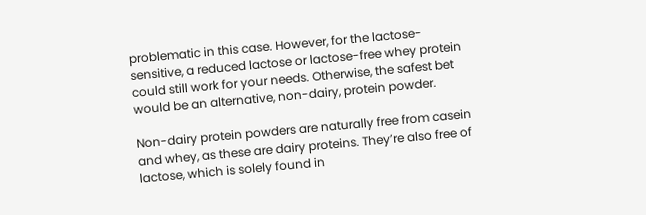problematic in this case. However, for the lactose-sensitive, a reduced lactose or lactose-free whey protein could still work for your needs. Otherwise, the safest bet would be an alternative, non-dairy, protein powder.

Non-dairy protein powders are naturally free from casein and whey, as these are dairy proteins. They’re also free of lactose, which is solely found in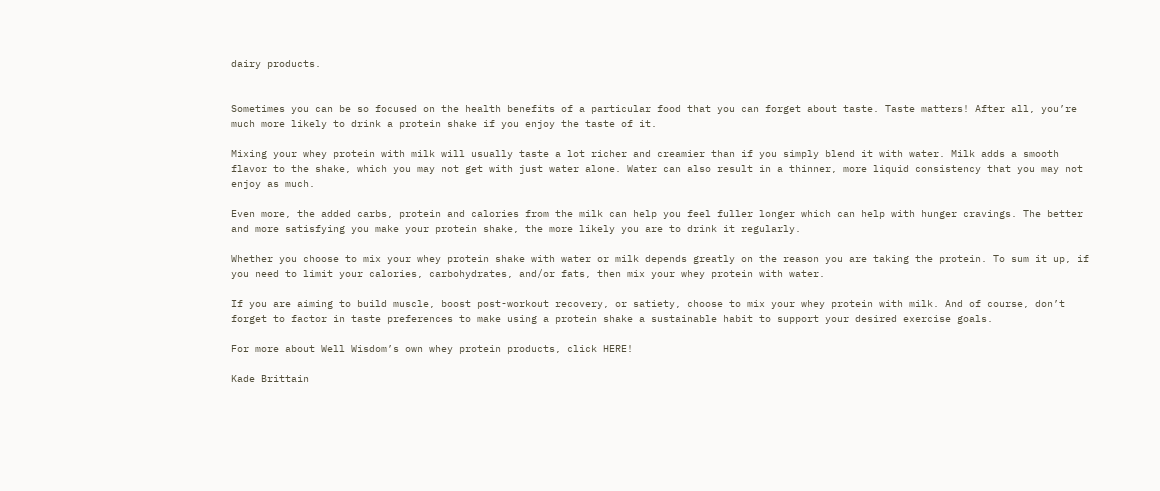dairy products.


Sometimes you can be so focused on the health benefits of a particular food that you can forget about taste. Taste matters! After all, you’re much more likely to drink a protein shake if you enjoy the taste of it.

Mixing your whey protein with milk will usually taste a lot richer and creamier than if you simply blend it with water. Milk adds a smooth flavor to the shake, which you may not get with just water alone. Water can also result in a thinner, more liquid consistency that you may not enjoy as much.

Even more, the added carbs, protein and calories from the milk can help you feel fuller longer which can help with hunger cravings. The better and more satisfying you make your protein shake, the more likely you are to drink it regularly.

Whether you choose to mix your whey protein shake with water or milk depends greatly on the reason you are taking the protein. To sum it up, if you need to limit your calories, carbohydrates, and/or fats, then mix your whey protein with water.

If you are aiming to build muscle, boost post-workout recovery, or satiety, choose to mix your whey protein with milk. And of course, don’t forget to factor in taste preferences to make using a protein shake a sustainable habit to support your desired exercise goals.

For more about Well Wisdom’s own whey protein products, click HERE!

Kade Brittain